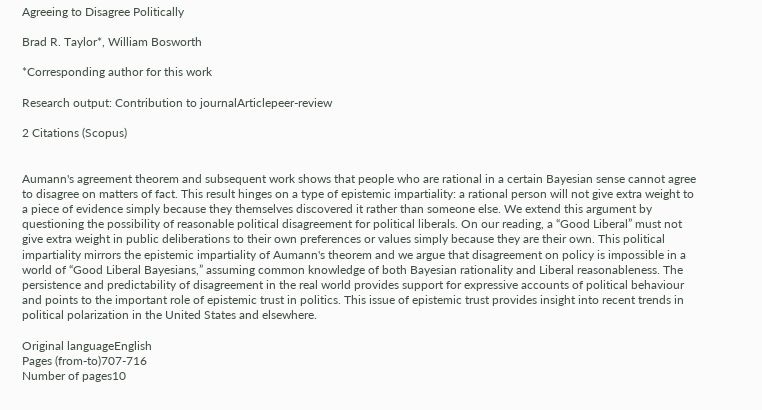Agreeing to Disagree Politically

Brad R. Taylor*, William Bosworth

*Corresponding author for this work

Research output: Contribution to journalArticlepeer-review

2 Citations (Scopus)


Aumann's agreement theorem and subsequent work shows that people who are rational in a certain Bayesian sense cannot agree to disagree on matters of fact. This result hinges on a type of epistemic impartiality: a rational person will not give extra weight to a piece of evidence simply because they themselves discovered it rather than someone else. We extend this argument by questioning the possibility of reasonable political disagreement for political liberals. On our reading, a “Good Liberal” must not give extra weight in public deliberations to their own preferences or values simply because they are their own. This political impartiality mirrors the epistemic impartiality of Aumann's theorem and we argue that disagreement on policy is impossible in a world of “Good Liberal Bayesians,” assuming common knowledge of both Bayesian rationality and Liberal reasonableness. The persistence and predictability of disagreement in the real world provides support for expressive accounts of political behaviour and points to the important role of epistemic trust in politics. This issue of epistemic trust provides insight into recent trends in political polarization in the United States and elsewhere.

Original languageEnglish
Pages (from-to)707-716
Number of pages10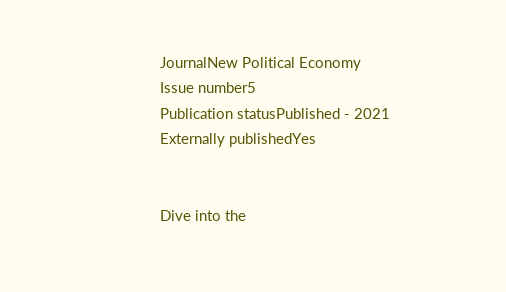JournalNew Political Economy
Issue number5
Publication statusPublished - 2021
Externally publishedYes


Dive into the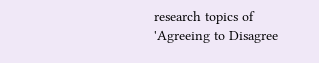research topics of 'Agreeing to Disagree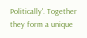Politically'. Together they form a unique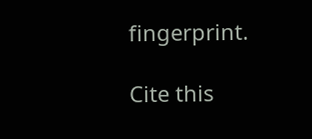fingerprint.

Cite this